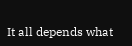It all depends what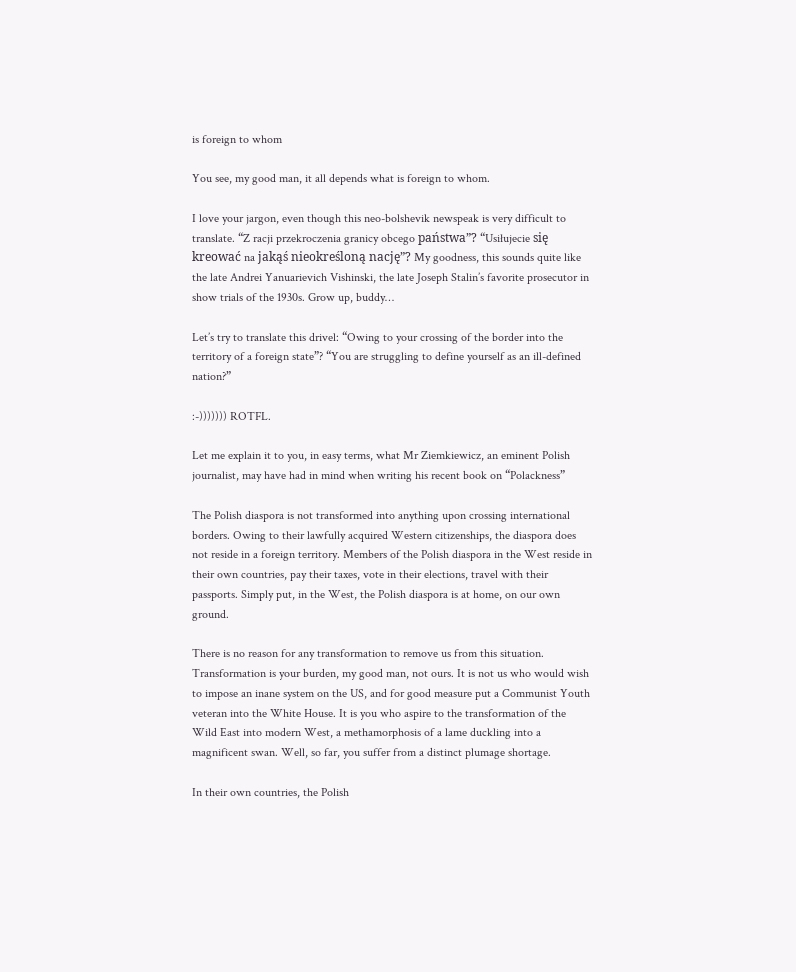is foreign to whom

You see, my good man, it all depends what is foreign to whom.

I love your jargon, even though this neo-bolshevik newspeak is very difficult to translate. “Z racji przekroczenia granicy obcego państwa”? “Usiłujecie się kreować na jakąś nieokreśloną nację”? My goodness, this sounds quite like the late Andrei Yanuarievich Vishinski, the late Joseph Stalin’s favorite prosecutor in show trials of the 1930s. Grow up, buddy…

Let’s try to translate this drivel: “Owing to your crossing of the border into the territory of a foreign state”? “You are struggling to define yourself as an ill-defined nation?”

:-))))))) ROTFL.

Let me explain it to you, in easy terms, what Mr Ziemkiewicz, an eminent Polish journalist, may have had in mind when writing his recent book on “Polackness”

The Polish diaspora is not transformed into anything upon crossing international borders. Owing to their lawfully acquired Western citizenships, the diaspora does not reside in a foreign territory. Members of the Polish diaspora in the West reside in their own countries, pay their taxes, vote in their elections, travel with their passports. Simply put, in the West, the Polish diaspora is at home, on our own ground.

There is no reason for any transformation to remove us from this situation. Transformation is your burden, my good man, not ours. It is not us who would wish to impose an inane system on the US, and for good measure put a Communist Youth veteran into the White House. It is you who aspire to the transformation of the Wild East into modern West, a methamorphosis of a lame duckling into a magnificent swan. Well, so far, you suffer from a distinct plumage shortage.

In their own countries, the Polish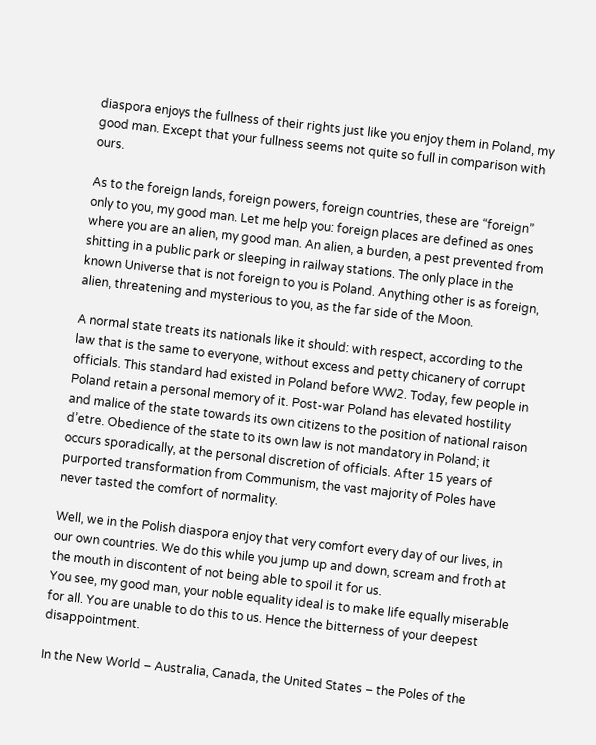diaspora enjoys the fullness of their rights just like you enjoy them in Poland, my good man. Except that your fullness seems not quite so full in comparison with ours.

As to the foreign lands, foreign powers, foreign countries, these are “foreign” only to you, my good man. Let me help you: foreign places are defined as ones where you are an alien, my good man. An alien, a burden, a pest prevented from shitting in a public park or sleeping in railway stations. The only place in the known Universe that is not foreign to you is Poland. Anything other is as foreign, alien, threatening and mysterious to you, as the far side of the Moon.

A normal state treats its nationals like it should: with respect, according to the law that is the same to everyone, without excess and petty chicanery of corrupt officials. This standard had existed in Poland before WW2. Today, few people in Poland retain a personal memory of it. Post-war Poland has elevated hostility and malice of the state towards its own citizens to the position of national raison d’etre. Obedience of the state to its own law is not mandatory in Poland; it occurs sporadically, at the personal discretion of officials. After 15 years of purported transformation from Communism, the vast majority of Poles have never tasted the comfort of normality.

Well, we in the Polish diaspora enjoy that very comfort every day of our lives, in our own countries. We do this while you jump up and down, scream and froth at the mouth in discontent of not being able to spoil it for us.
You see, my good man, your noble equality ideal is to make life equally miserable for all. You are unable to do this to us. Hence the bitterness of your deepest disappointment.

In the New World – Australia, Canada, the United States – the Poles of the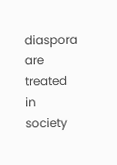diaspora are treated in society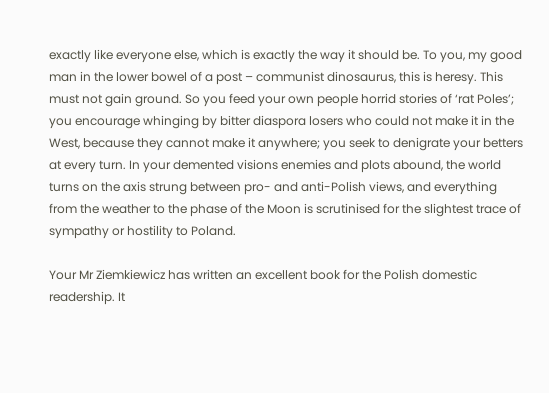exactly like everyone else, which is exactly the way it should be. To you, my good man in the lower bowel of a post – communist dinosaurus, this is heresy. This must not gain ground. So you feed your own people horrid stories of ‘rat Poles’; you encourage whinging by bitter diaspora losers who could not make it in the West, because they cannot make it anywhere; you seek to denigrate your betters at every turn. In your demented visions enemies and plots abound, the world turns on the axis strung between pro- and anti-Polish views, and everything from the weather to the phase of the Moon is scrutinised for the slightest trace of sympathy or hostility to Poland.

Your Mr Ziemkiewicz has written an excellent book for the Polish domestic readership. It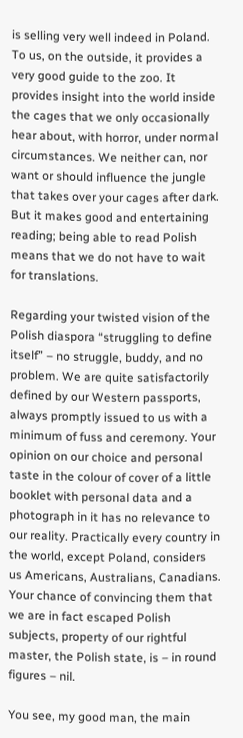is selling very well indeed in Poland. To us, on the outside, it provides a very good guide to the zoo. It provides insight into the world inside the cages that we only occasionally hear about, with horror, under normal circumstances. We neither can, nor want or should influence the jungle that takes over your cages after dark. But it makes good and entertaining reading; being able to read Polish means that we do not have to wait for translations.

Regarding your twisted vision of the Polish diaspora “struggling to define itself” – no struggle, buddy, and no problem. We are quite satisfactorily defined by our Western passports, always promptly issued to us with a minimum of fuss and ceremony. Your opinion on our choice and personal taste in the colour of cover of a little booklet with personal data and a photograph in it has no relevance to our reality. Practically every country in the world, except Poland, considers us Americans, Australians, Canadians. Your chance of convincing them that we are in fact escaped Polish subjects, property of our rightful master, the Polish state, is – in round figures – nil.

You see, my good man, the main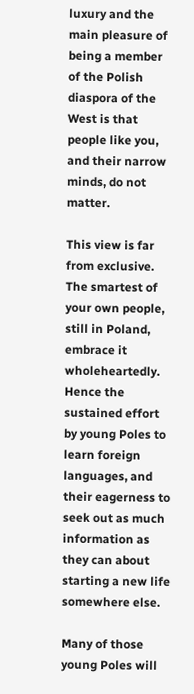luxury and the main pleasure of being a member of the Polish diaspora of the West is that people like you, and their narrow minds, do not matter.

This view is far from exclusive. The smartest of your own people, still in Poland, embrace it wholeheartedly. Hence the sustained effort by young Poles to learn foreign languages, and their eagerness to seek out as much information as they can about starting a new life somewhere else.

Many of those young Poles will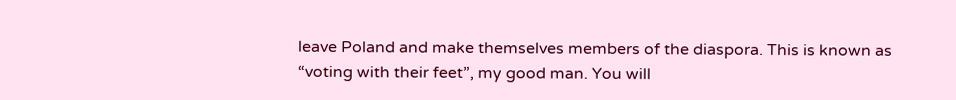leave Poland and make themselves members of the diaspora. This is known as “voting with their feet”, my good man. You will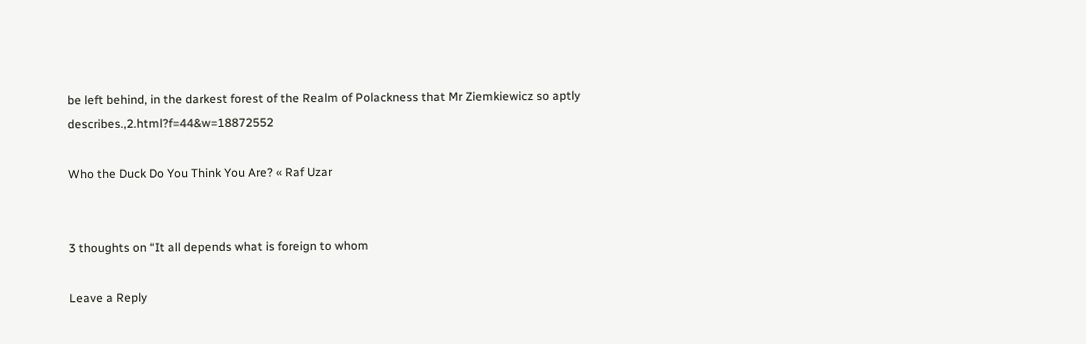be left behind, in the darkest forest of the Realm of Polackness that Mr Ziemkiewicz so aptly describes.,2.html?f=44&w=18872552

Who the Duck Do You Think You Are? « Raf Uzar


3 thoughts on “It all depends what is foreign to whom

Leave a Reply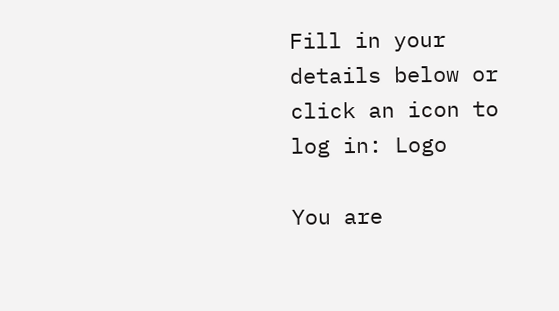Fill in your details below or click an icon to log in: Logo

You are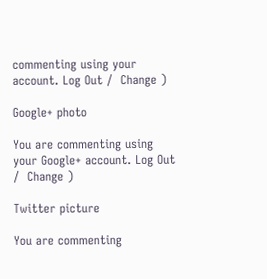commenting using your account. Log Out /  Change )

Google+ photo

You are commenting using your Google+ account. Log Out /  Change )

Twitter picture

You are commenting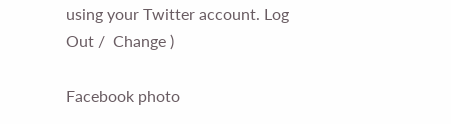using your Twitter account. Log Out /  Change )

Facebook photo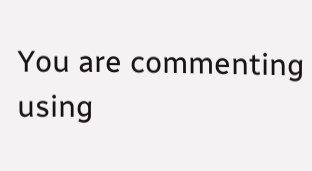You are commenting using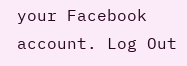your Facebook account. Log Out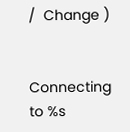/  Change )


Connecting to %s